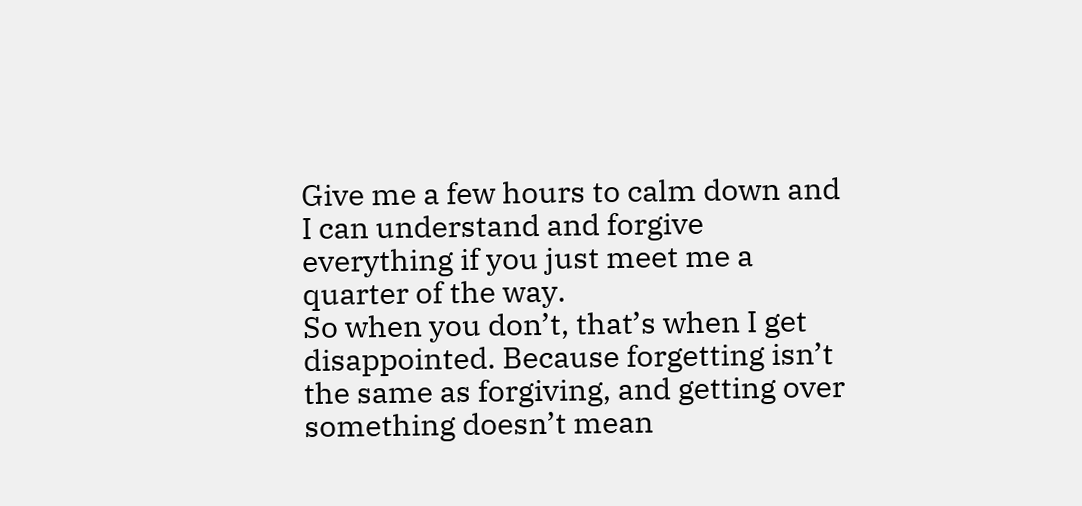Give me a few hours to calm down and I can understand and forgive everything if you just meet me a quarter of the way.
So when you don’t, that’s when I get disappointed. Because forgetting isn’t the same as forgiving, and getting over something doesn’t mean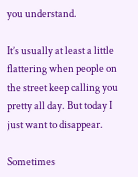you understand.

It’s usually at least a little flattering when people on the street keep calling you pretty all day. But today I just want to disappear.

Sometimes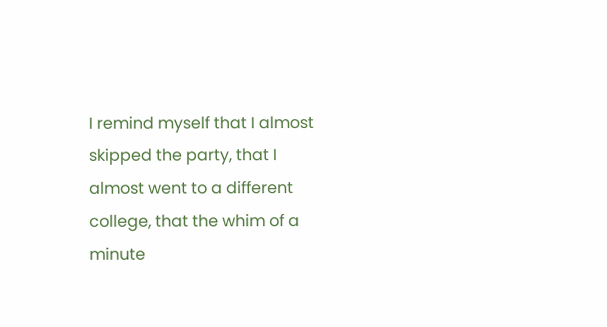I remind myself that I almost skipped the party, that I almost went to a different college, that the whim of a minute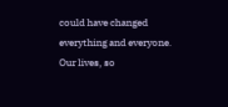could have changed everything and everyone. Our lives, so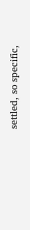settled, so specific,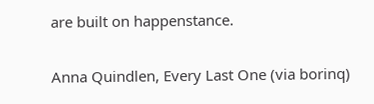are built on happenstance.

Anna Quindlen, Every Last One (via borinq)